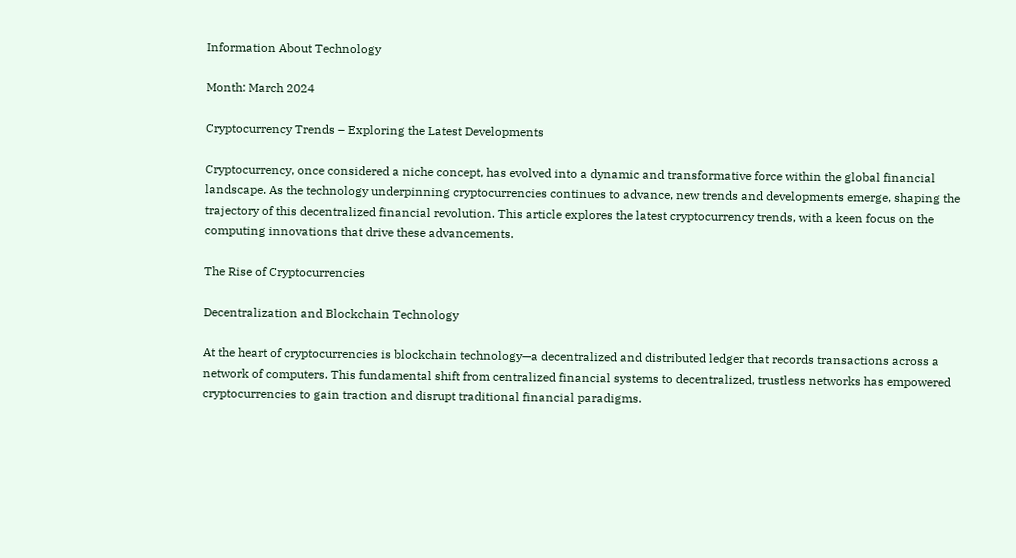Information About Technology

Month: March 2024

Cryptocurrency Trends – Exploring the Latest Developments

Cryptocurrency, once considered a niche concept, has evolved into a dynamic and transformative force within the global financial landscape. As the technology underpinning cryptocurrencies continues to advance, new trends and developments emerge, shaping the trajectory of this decentralized financial revolution. This article explores the latest cryptocurrency trends, with a keen focus on the computing innovations that drive these advancements.

The Rise of Cryptocurrencies

Decentralization and Blockchain Technology

At the heart of cryptocurrencies is blockchain technology—a decentralized and distributed ledger that records transactions across a network of computers. This fundamental shift from centralized financial systems to decentralized, trustless networks has empowered cryptocurrencies to gain traction and disrupt traditional financial paradigms.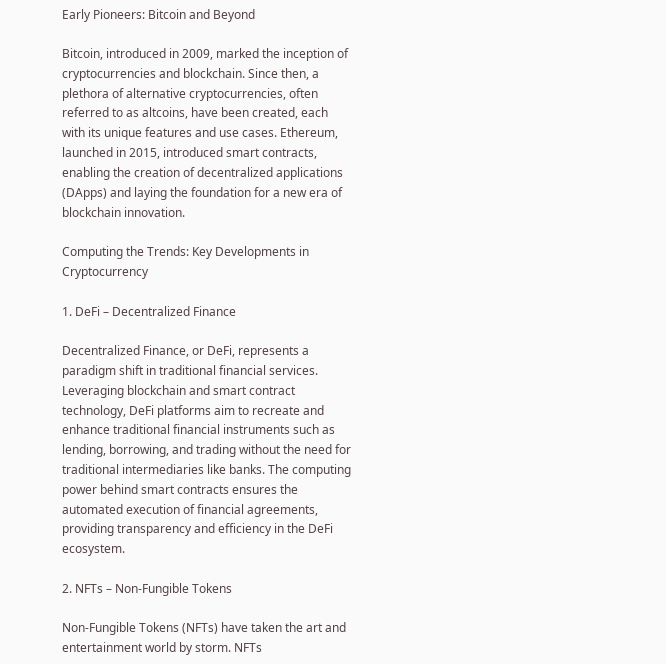Early Pioneers: Bitcoin and Beyond

Bitcoin, introduced in 2009, marked the inception of cryptocurrencies and blockchain. Since then, a plethora of alternative cryptocurrencies, often referred to as altcoins, have been created, each with its unique features and use cases. Ethereum, launched in 2015, introduced smart contracts, enabling the creation of decentralized applications (DApps) and laying the foundation for a new era of blockchain innovation.

Computing the Trends: Key Developments in Cryptocurrency

1. DeFi – Decentralized Finance

Decentralized Finance, or DeFi, represents a paradigm shift in traditional financial services. Leveraging blockchain and smart contract technology, DeFi platforms aim to recreate and enhance traditional financial instruments such as lending, borrowing, and trading without the need for traditional intermediaries like banks. The computing power behind smart contracts ensures the automated execution of financial agreements, providing transparency and efficiency in the DeFi ecosystem.

2. NFTs – Non-Fungible Tokens

Non-Fungible Tokens (NFTs) have taken the art and entertainment world by storm. NFTs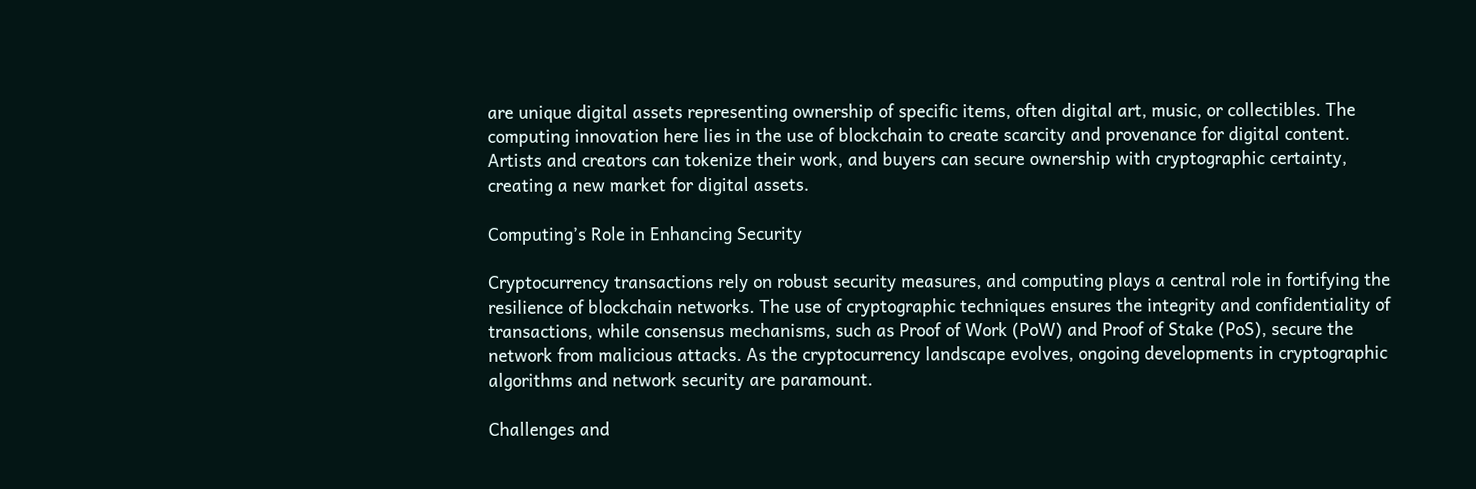are unique digital assets representing ownership of specific items, often digital art, music, or collectibles. The computing innovation here lies in the use of blockchain to create scarcity and provenance for digital content. Artists and creators can tokenize their work, and buyers can secure ownership with cryptographic certainty, creating a new market for digital assets.

Computing’s Role in Enhancing Security

Cryptocurrency transactions rely on robust security measures, and computing plays a central role in fortifying the resilience of blockchain networks. The use of cryptographic techniques ensures the integrity and confidentiality of transactions, while consensus mechanisms, such as Proof of Work (PoW) and Proof of Stake (PoS), secure the network from malicious attacks. As the cryptocurrency landscape evolves, ongoing developments in cryptographic algorithms and network security are paramount.

Challenges and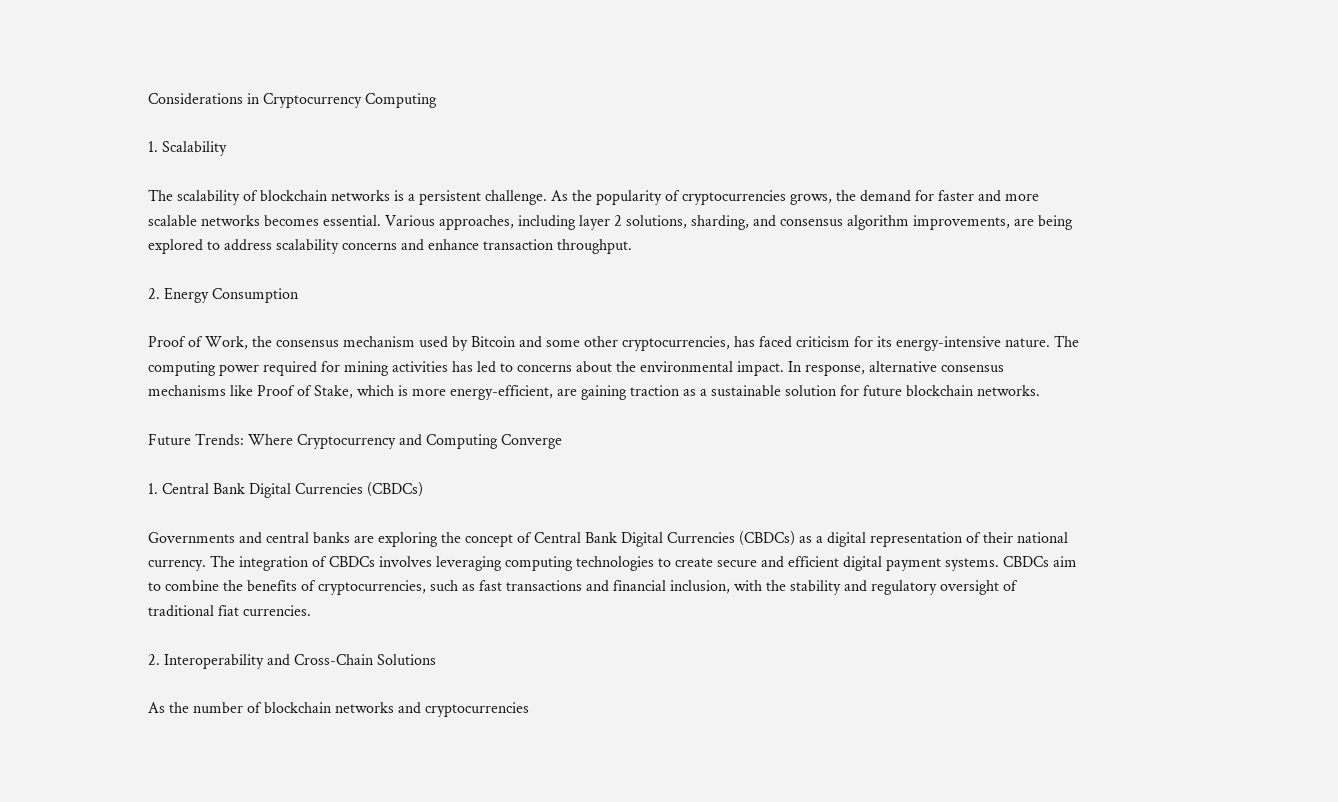Considerations in Cryptocurrency Computing

1. Scalability

The scalability of blockchain networks is a persistent challenge. As the popularity of cryptocurrencies grows, the demand for faster and more scalable networks becomes essential. Various approaches, including layer 2 solutions, sharding, and consensus algorithm improvements, are being explored to address scalability concerns and enhance transaction throughput.

2. Energy Consumption

Proof of Work, the consensus mechanism used by Bitcoin and some other cryptocurrencies, has faced criticism for its energy-intensive nature. The computing power required for mining activities has led to concerns about the environmental impact. In response, alternative consensus mechanisms like Proof of Stake, which is more energy-efficient, are gaining traction as a sustainable solution for future blockchain networks.

Future Trends: Where Cryptocurrency and Computing Converge

1. Central Bank Digital Currencies (CBDCs)

Governments and central banks are exploring the concept of Central Bank Digital Currencies (CBDCs) as a digital representation of their national currency. The integration of CBDCs involves leveraging computing technologies to create secure and efficient digital payment systems. CBDCs aim to combine the benefits of cryptocurrencies, such as fast transactions and financial inclusion, with the stability and regulatory oversight of traditional fiat currencies.

2. Interoperability and Cross-Chain Solutions

As the number of blockchain networks and cryptocurrencies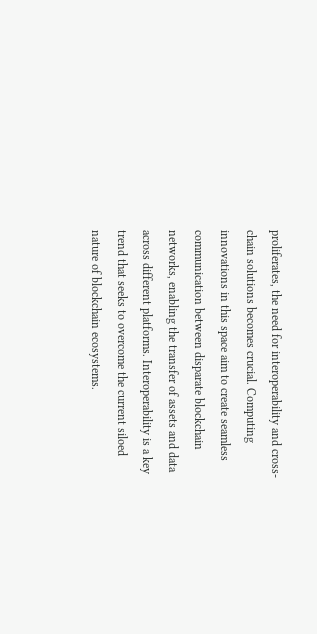proliferates, the need for interoperability and cross-chain solutions becomes crucial. Computing innovations in this space aim to create seamless communication between disparate blockchain networks, enabling the transfer of assets and data across different platforms. Interoperability is a key trend that seeks to overcome the current siloed nature of blockchain ecosystems.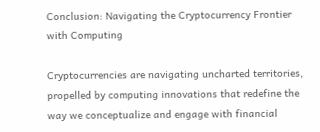Conclusion: Navigating the Cryptocurrency Frontier with Computing

Cryptocurrencies are navigating uncharted territories, propelled by computing innovations that redefine the way we conceptualize and engage with financial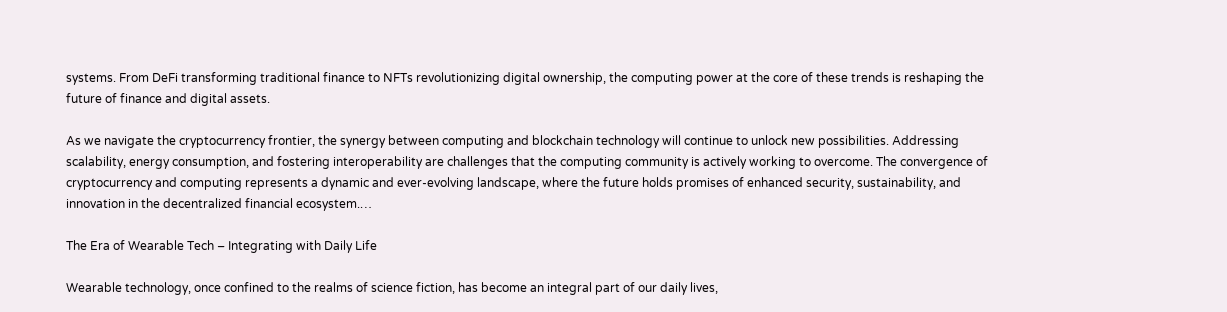systems. From DeFi transforming traditional finance to NFTs revolutionizing digital ownership, the computing power at the core of these trends is reshaping the future of finance and digital assets.

As we navigate the cryptocurrency frontier, the synergy between computing and blockchain technology will continue to unlock new possibilities. Addressing scalability, energy consumption, and fostering interoperability are challenges that the computing community is actively working to overcome. The convergence of cryptocurrency and computing represents a dynamic and ever-evolving landscape, where the future holds promises of enhanced security, sustainability, and innovation in the decentralized financial ecosystem.…

The Era of Wearable Tech – Integrating with Daily Life

Wearable technology, once confined to the realms of science fiction, has become an integral part of our daily lives,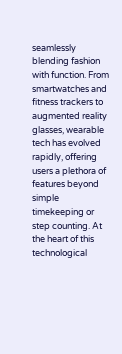seamlessly blending fashion with function. From smartwatches and fitness trackers to augmented reality glasses, wearable tech has evolved rapidly, offering users a plethora of features beyond simple timekeeping or step counting. At the heart of this technological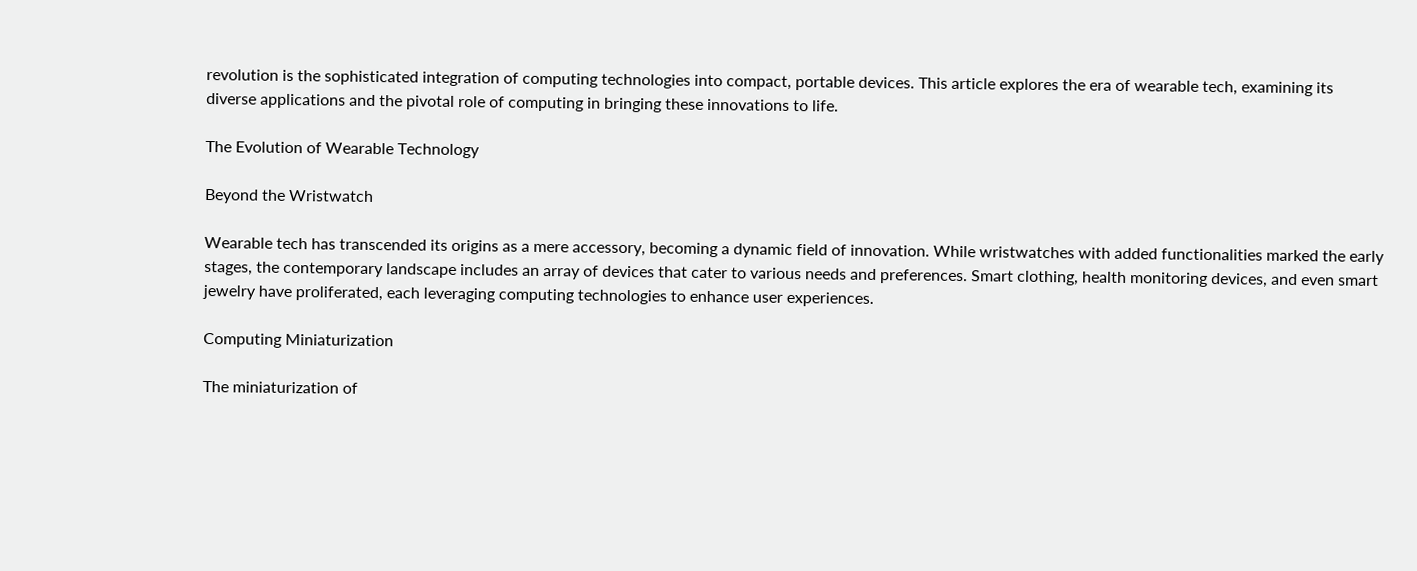revolution is the sophisticated integration of computing technologies into compact, portable devices. This article explores the era of wearable tech, examining its diverse applications and the pivotal role of computing in bringing these innovations to life.

The Evolution of Wearable Technology

Beyond the Wristwatch

Wearable tech has transcended its origins as a mere accessory, becoming a dynamic field of innovation. While wristwatches with added functionalities marked the early stages, the contemporary landscape includes an array of devices that cater to various needs and preferences. Smart clothing, health monitoring devices, and even smart jewelry have proliferated, each leveraging computing technologies to enhance user experiences.

Computing Miniaturization

The miniaturization of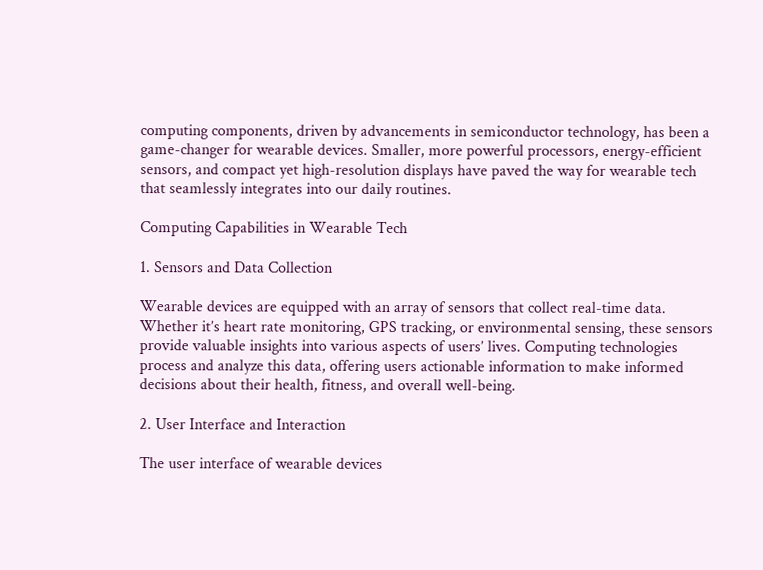computing components, driven by advancements in semiconductor technology, has been a game-changer for wearable devices. Smaller, more powerful processors, energy-efficient sensors, and compact yet high-resolution displays have paved the way for wearable tech that seamlessly integrates into our daily routines.

Computing Capabilities in Wearable Tech

1. Sensors and Data Collection

Wearable devices are equipped with an array of sensors that collect real-time data. Whether it’s heart rate monitoring, GPS tracking, or environmental sensing, these sensors provide valuable insights into various aspects of users’ lives. Computing technologies process and analyze this data, offering users actionable information to make informed decisions about their health, fitness, and overall well-being.

2. User Interface and Interaction

The user interface of wearable devices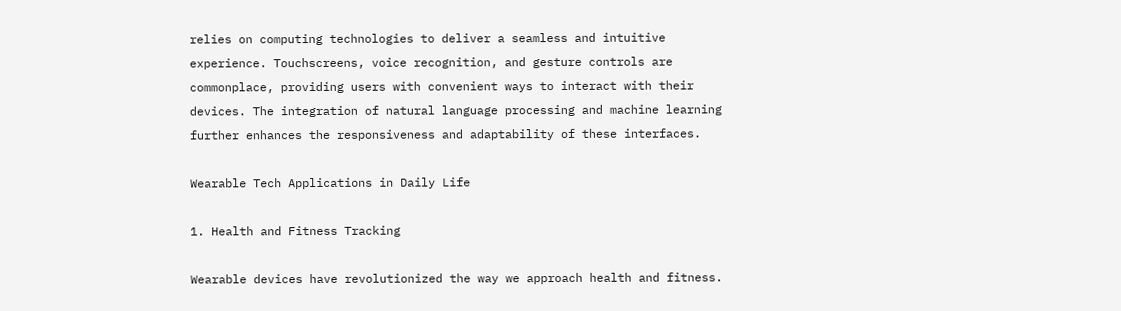relies on computing technologies to deliver a seamless and intuitive experience. Touchscreens, voice recognition, and gesture controls are commonplace, providing users with convenient ways to interact with their devices. The integration of natural language processing and machine learning further enhances the responsiveness and adaptability of these interfaces.

Wearable Tech Applications in Daily Life

1. Health and Fitness Tracking

Wearable devices have revolutionized the way we approach health and fitness.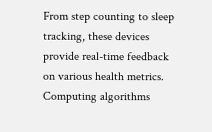From step counting to sleep tracking, these devices provide real-time feedback on various health metrics. Computing algorithms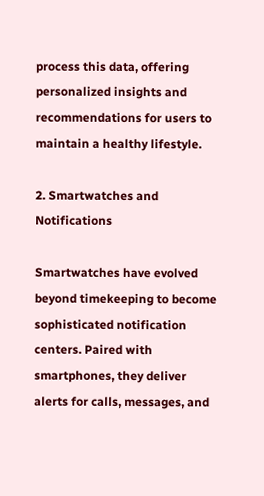process this data, offering personalized insights and recommendations for users to maintain a healthy lifestyle.

2. Smartwatches and Notifications

Smartwatches have evolved beyond timekeeping to become sophisticated notification centers. Paired with smartphones, they deliver alerts for calls, messages, and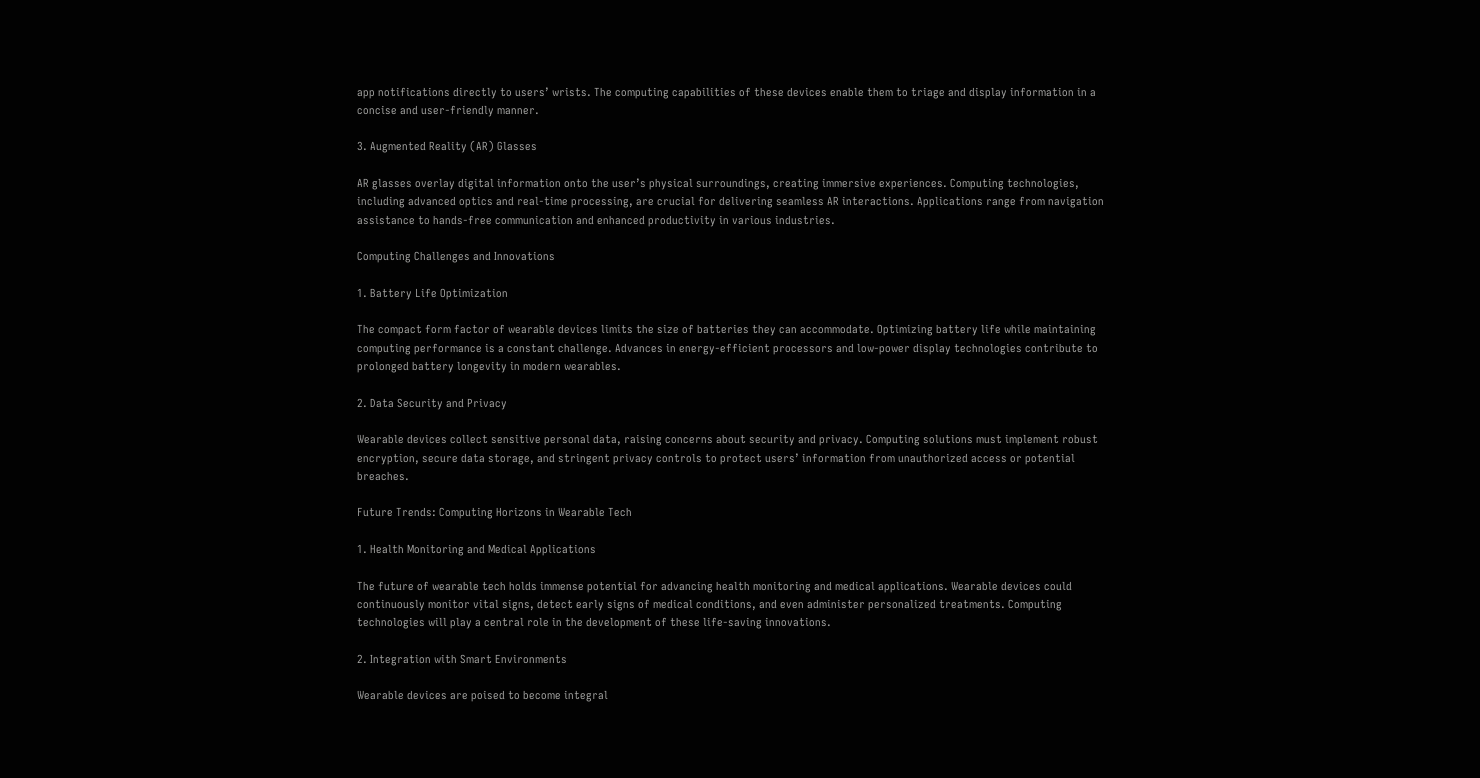app notifications directly to users’ wrists. The computing capabilities of these devices enable them to triage and display information in a concise and user-friendly manner.

3. Augmented Reality (AR) Glasses

AR glasses overlay digital information onto the user’s physical surroundings, creating immersive experiences. Computing technologies, including advanced optics and real-time processing, are crucial for delivering seamless AR interactions. Applications range from navigation assistance to hands-free communication and enhanced productivity in various industries.

Computing Challenges and Innovations

1. Battery Life Optimization

The compact form factor of wearable devices limits the size of batteries they can accommodate. Optimizing battery life while maintaining computing performance is a constant challenge. Advances in energy-efficient processors and low-power display technologies contribute to prolonged battery longevity in modern wearables.

2. Data Security and Privacy

Wearable devices collect sensitive personal data, raising concerns about security and privacy. Computing solutions must implement robust encryption, secure data storage, and stringent privacy controls to protect users’ information from unauthorized access or potential breaches.

Future Trends: Computing Horizons in Wearable Tech

1. Health Monitoring and Medical Applications

The future of wearable tech holds immense potential for advancing health monitoring and medical applications. Wearable devices could continuously monitor vital signs, detect early signs of medical conditions, and even administer personalized treatments. Computing technologies will play a central role in the development of these life-saving innovations.

2. Integration with Smart Environments

Wearable devices are poised to become integral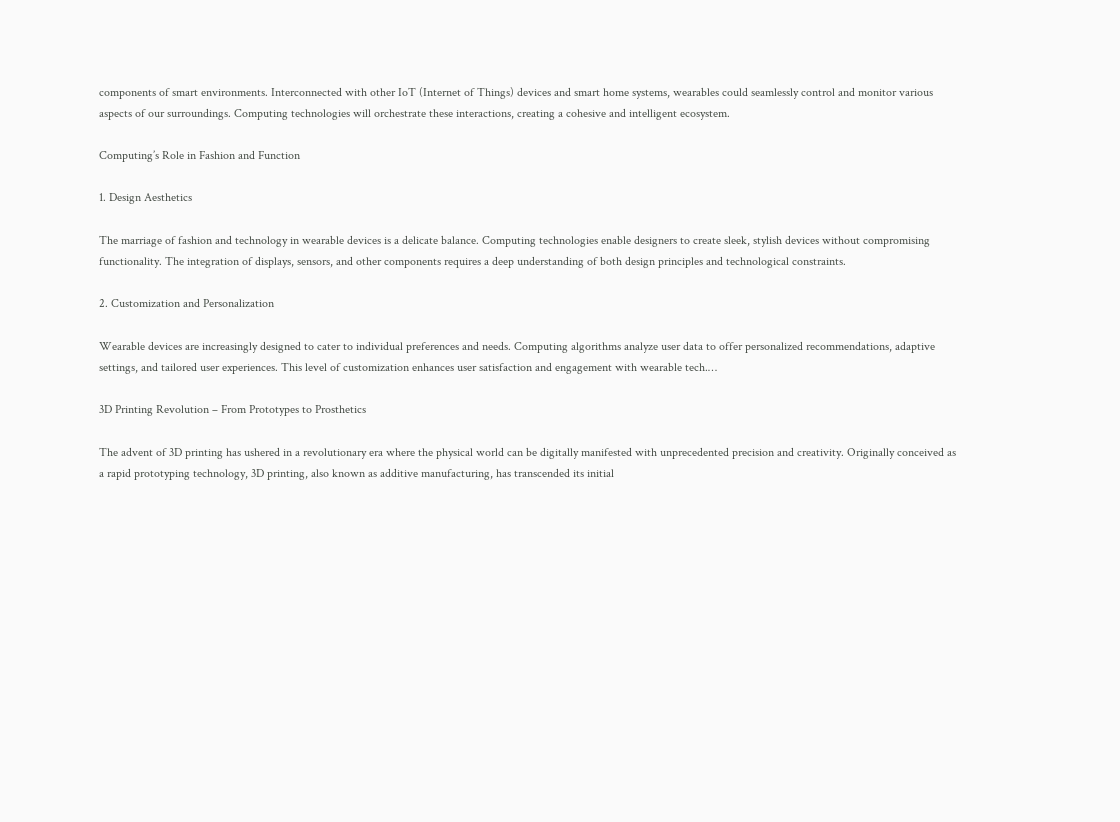components of smart environments. Interconnected with other IoT (Internet of Things) devices and smart home systems, wearables could seamlessly control and monitor various aspects of our surroundings. Computing technologies will orchestrate these interactions, creating a cohesive and intelligent ecosystem.

Computing’s Role in Fashion and Function

1. Design Aesthetics

The marriage of fashion and technology in wearable devices is a delicate balance. Computing technologies enable designers to create sleek, stylish devices without compromising functionality. The integration of displays, sensors, and other components requires a deep understanding of both design principles and technological constraints.

2. Customization and Personalization

Wearable devices are increasingly designed to cater to individual preferences and needs. Computing algorithms analyze user data to offer personalized recommendations, adaptive settings, and tailored user experiences. This level of customization enhances user satisfaction and engagement with wearable tech.…

3D Printing Revolution – From Prototypes to Prosthetics

The advent of 3D printing has ushered in a revolutionary era where the physical world can be digitally manifested with unprecedented precision and creativity. Originally conceived as a rapid prototyping technology, 3D printing, also known as additive manufacturing, has transcended its initial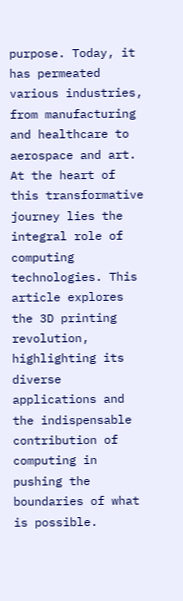purpose. Today, it has permeated various industries, from manufacturing and healthcare to aerospace and art. At the heart of this transformative journey lies the integral role of computing technologies. This article explores the 3D printing revolution, highlighting its diverse applications and the indispensable contribution of computing in pushing the boundaries of what is possible.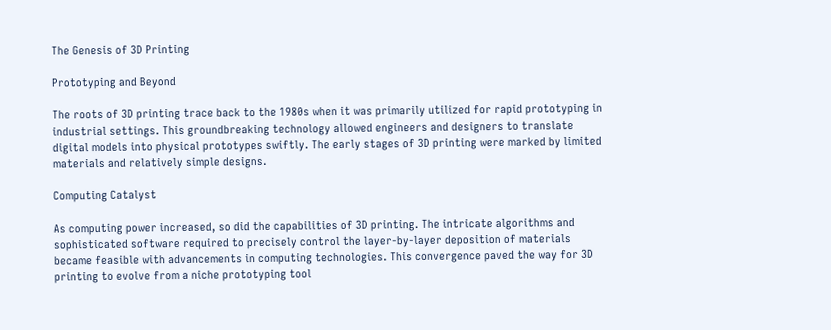The Genesis of 3D Printing

Prototyping and Beyond

The roots of 3D printing trace back to the 1980s when it was primarily utilized for rapid prototyping in industrial settings. This groundbreaking technology allowed engineers and designers to translate digital models into physical prototypes swiftly. The early stages of 3D printing were marked by limited materials and relatively simple designs.

Computing Catalyst

As computing power increased, so did the capabilities of 3D printing. The intricate algorithms and sophisticated software required to precisely control the layer-by-layer deposition of materials became feasible with advancements in computing technologies. This convergence paved the way for 3D printing to evolve from a niche prototyping tool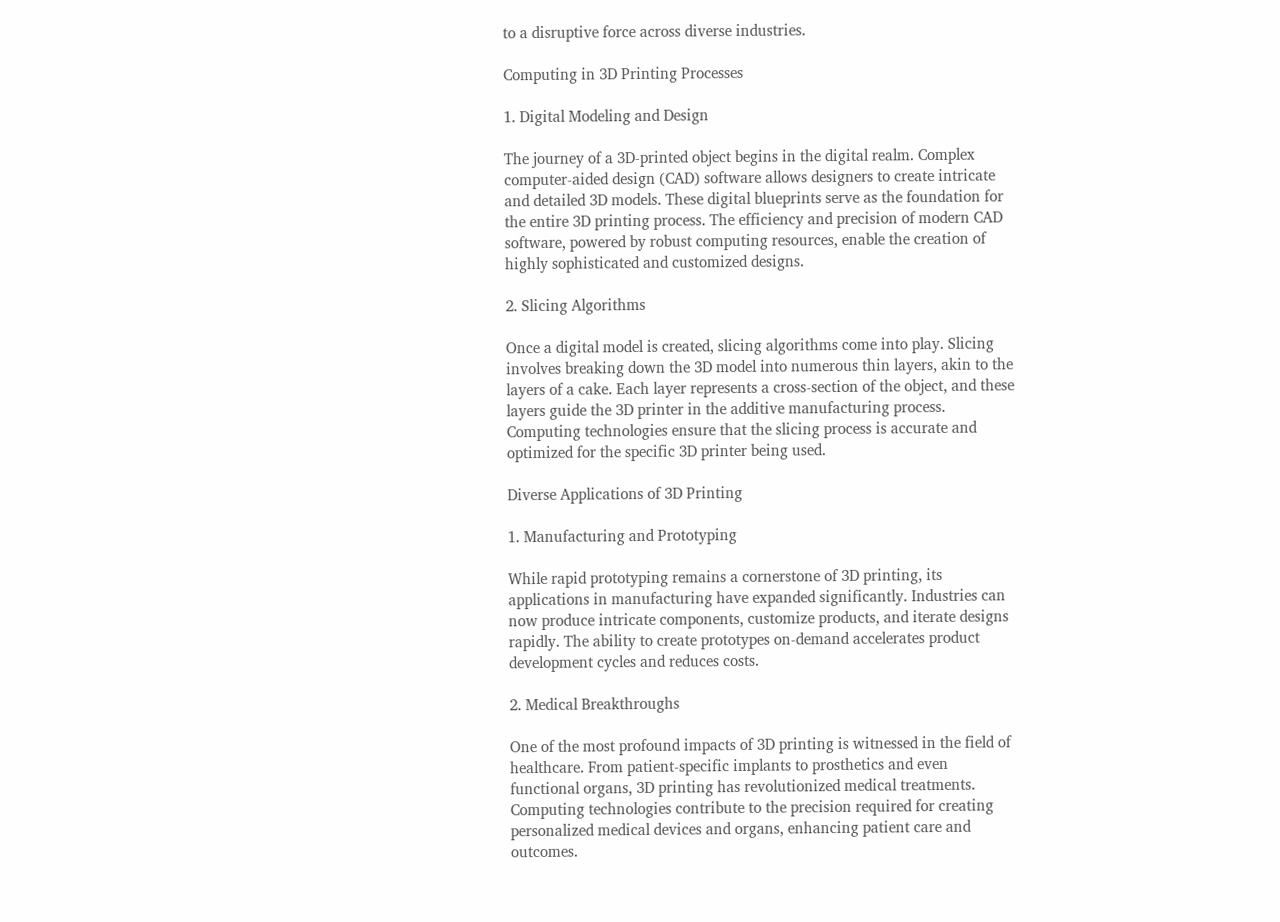to a disruptive force across diverse industries.

Computing in 3D Printing Processes

1. Digital Modeling and Design

The journey of a 3D-printed object begins in the digital realm. Complex computer-aided design (CAD) software allows designers to create intricate and detailed 3D models. These digital blueprints serve as the foundation for the entire 3D printing process. The efficiency and precision of modern CAD software, powered by robust computing resources, enable the creation of highly sophisticated and customized designs.

2. Slicing Algorithms

Once a digital model is created, slicing algorithms come into play. Slicing involves breaking down the 3D model into numerous thin layers, akin to the layers of a cake. Each layer represents a cross-section of the object, and these layers guide the 3D printer in the additive manufacturing process. Computing technologies ensure that the slicing process is accurate and optimized for the specific 3D printer being used.

Diverse Applications of 3D Printing

1. Manufacturing and Prototyping

While rapid prototyping remains a cornerstone of 3D printing, its applications in manufacturing have expanded significantly. Industries can now produce intricate components, customize products, and iterate designs rapidly. The ability to create prototypes on-demand accelerates product development cycles and reduces costs.

2. Medical Breakthroughs

One of the most profound impacts of 3D printing is witnessed in the field of healthcare. From patient-specific implants to prosthetics and even functional organs, 3D printing has revolutionized medical treatments. Computing technologies contribute to the precision required for creating personalized medical devices and organs, enhancing patient care and outcomes.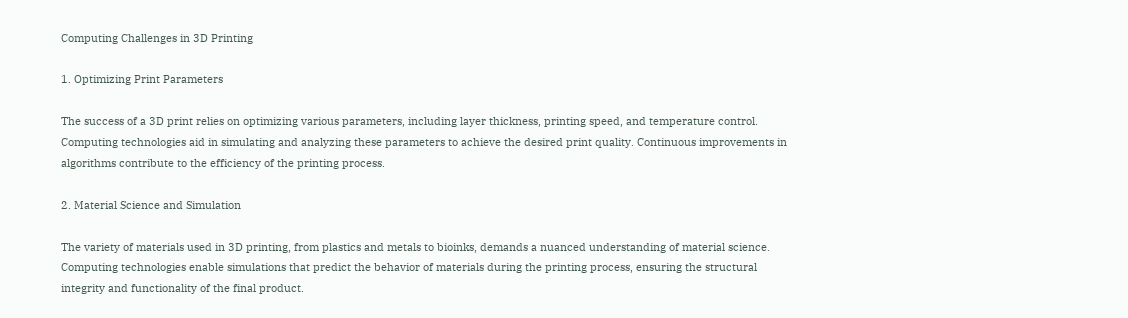Computing Challenges in 3D Printing

1. Optimizing Print Parameters

The success of a 3D print relies on optimizing various parameters, including layer thickness, printing speed, and temperature control. Computing technologies aid in simulating and analyzing these parameters to achieve the desired print quality. Continuous improvements in algorithms contribute to the efficiency of the printing process.

2. Material Science and Simulation

The variety of materials used in 3D printing, from plastics and metals to bioinks, demands a nuanced understanding of material science. Computing technologies enable simulations that predict the behavior of materials during the printing process, ensuring the structural integrity and functionality of the final product.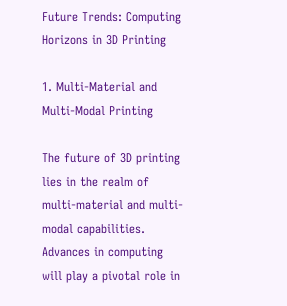Future Trends: Computing Horizons in 3D Printing

1. Multi-Material and Multi-Modal Printing

The future of 3D printing lies in the realm of multi-material and multi-modal capabilities. Advances in computing will play a pivotal role in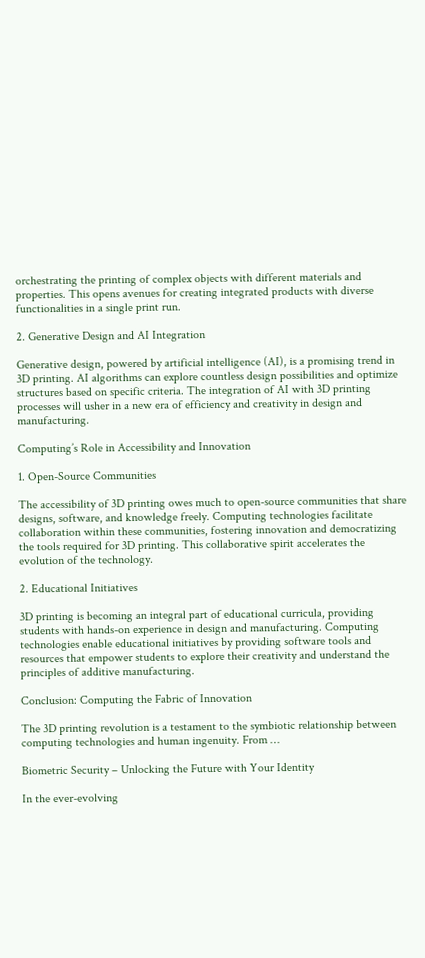orchestrating the printing of complex objects with different materials and properties. This opens avenues for creating integrated products with diverse functionalities in a single print run.

2. Generative Design and AI Integration

Generative design, powered by artificial intelligence (AI), is a promising trend in 3D printing. AI algorithms can explore countless design possibilities and optimize structures based on specific criteria. The integration of AI with 3D printing processes will usher in a new era of efficiency and creativity in design and manufacturing.

Computing’s Role in Accessibility and Innovation

1. Open-Source Communities

The accessibility of 3D printing owes much to open-source communities that share designs, software, and knowledge freely. Computing technologies facilitate collaboration within these communities, fostering innovation and democratizing the tools required for 3D printing. This collaborative spirit accelerates the evolution of the technology.

2. Educational Initiatives

3D printing is becoming an integral part of educational curricula, providing students with hands-on experience in design and manufacturing. Computing technologies enable educational initiatives by providing software tools and resources that empower students to explore their creativity and understand the principles of additive manufacturing.

Conclusion: Computing the Fabric of Innovation

The 3D printing revolution is a testament to the symbiotic relationship between computing technologies and human ingenuity. From …

Biometric Security – Unlocking the Future with Your Identity

In the ever-evolving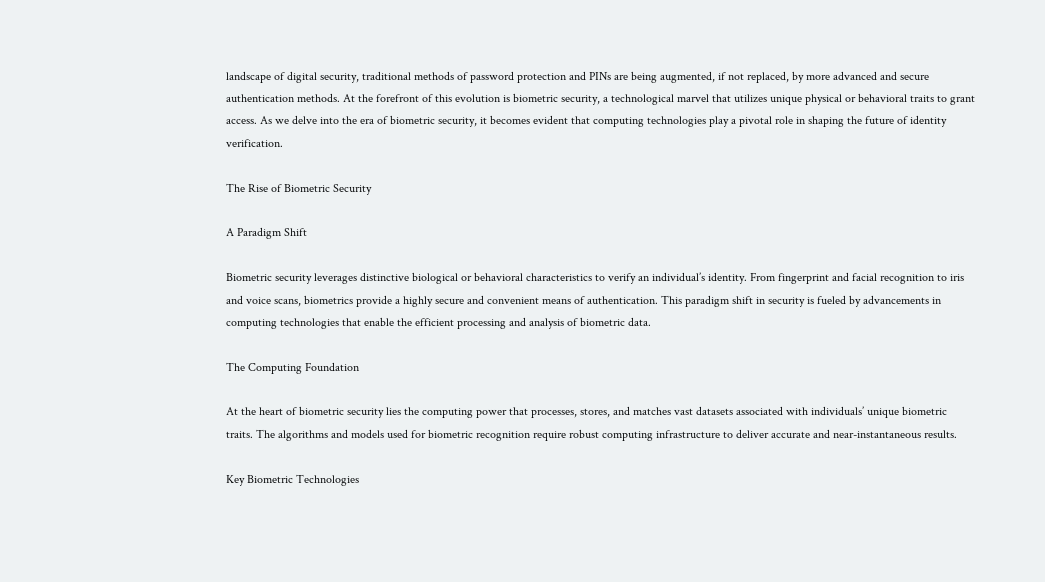landscape of digital security, traditional methods of password protection and PINs are being augmented, if not replaced, by more advanced and secure authentication methods. At the forefront of this evolution is biometric security, a technological marvel that utilizes unique physical or behavioral traits to grant access. As we delve into the era of biometric security, it becomes evident that computing technologies play a pivotal role in shaping the future of identity verification.

The Rise of Biometric Security

A Paradigm Shift

Biometric security leverages distinctive biological or behavioral characteristics to verify an individual’s identity. From fingerprint and facial recognition to iris and voice scans, biometrics provide a highly secure and convenient means of authentication. This paradigm shift in security is fueled by advancements in computing technologies that enable the efficient processing and analysis of biometric data.

The Computing Foundation

At the heart of biometric security lies the computing power that processes, stores, and matches vast datasets associated with individuals’ unique biometric traits. The algorithms and models used for biometric recognition require robust computing infrastructure to deliver accurate and near-instantaneous results.

Key Biometric Technologies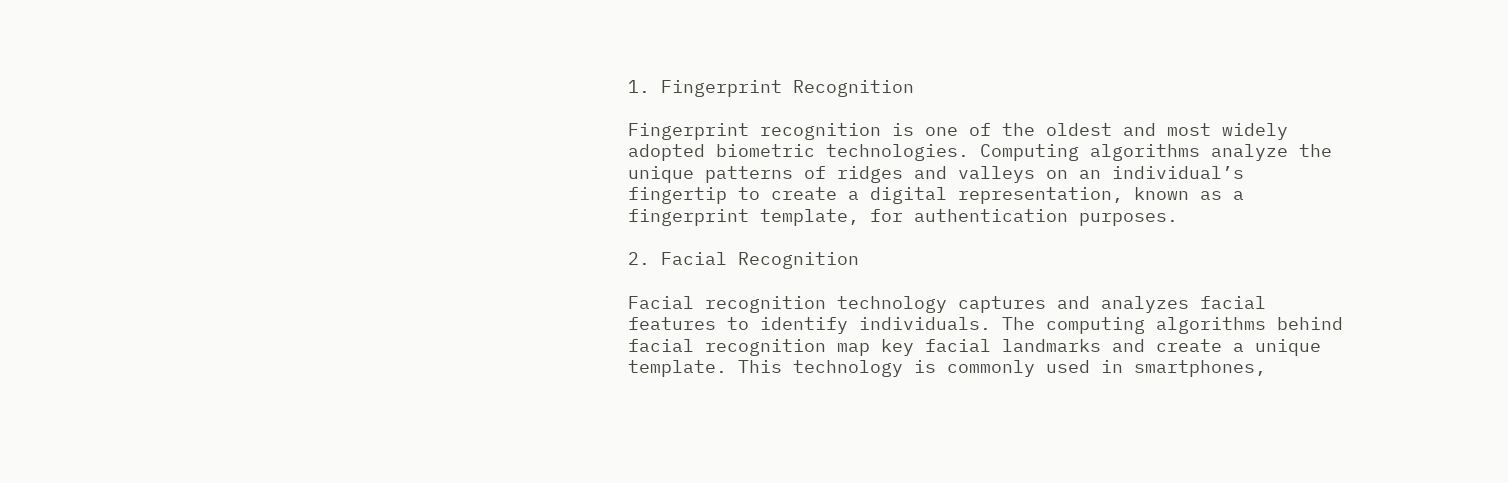1. Fingerprint Recognition

Fingerprint recognition is one of the oldest and most widely adopted biometric technologies. Computing algorithms analyze the unique patterns of ridges and valleys on an individual’s fingertip to create a digital representation, known as a fingerprint template, for authentication purposes.

2. Facial Recognition

Facial recognition technology captures and analyzes facial features to identify individuals. The computing algorithms behind facial recognition map key facial landmarks and create a unique template. This technology is commonly used in smartphones,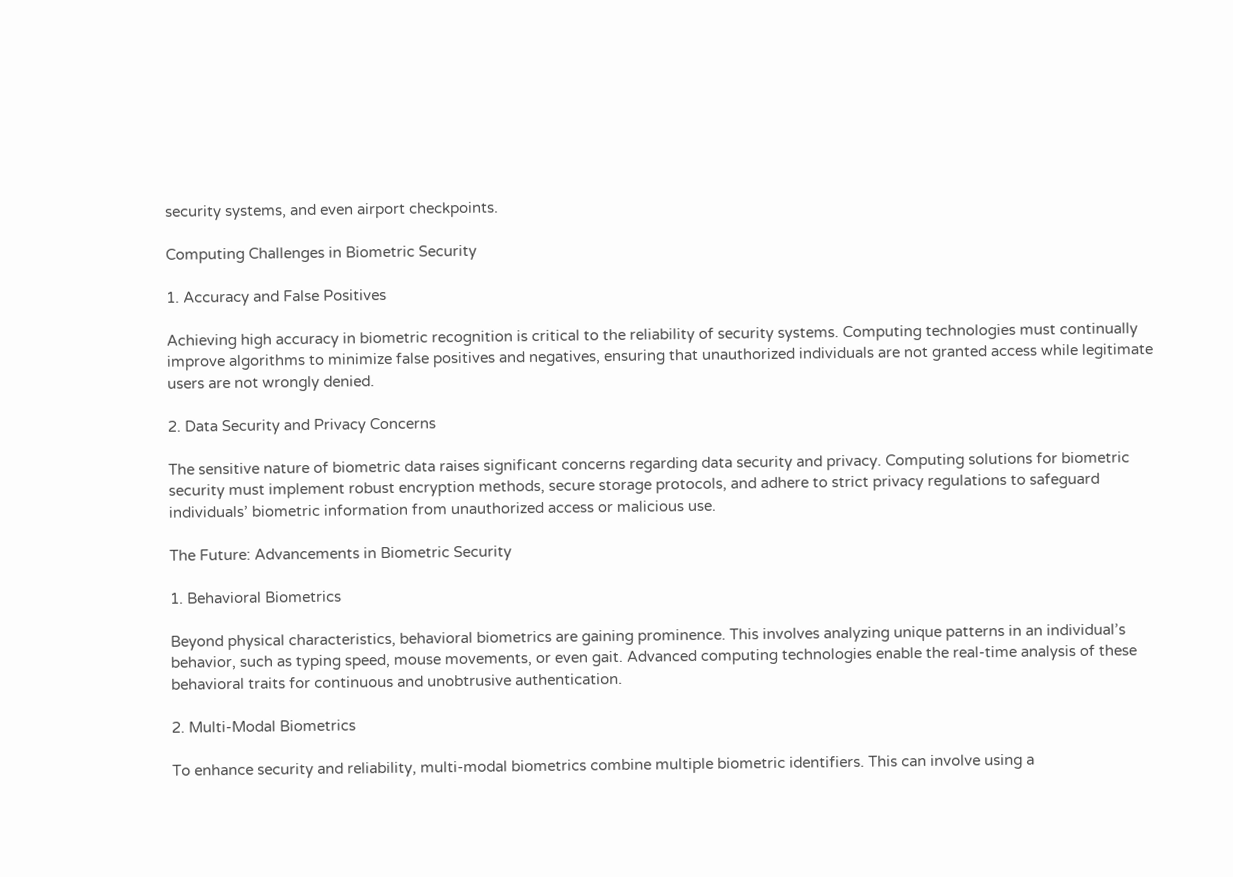security systems, and even airport checkpoints.

Computing Challenges in Biometric Security

1. Accuracy and False Positives

Achieving high accuracy in biometric recognition is critical to the reliability of security systems. Computing technologies must continually improve algorithms to minimize false positives and negatives, ensuring that unauthorized individuals are not granted access while legitimate users are not wrongly denied.

2. Data Security and Privacy Concerns

The sensitive nature of biometric data raises significant concerns regarding data security and privacy. Computing solutions for biometric security must implement robust encryption methods, secure storage protocols, and adhere to strict privacy regulations to safeguard individuals’ biometric information from unauthorized access or malicious use.

The Future: Advancements in Biometric Security

1. Behavioral Biometrics

Beyond physical characteristics, behavioral biometrics are gaining prominence. This involves analyzing unique patterns in an individual’s behavior, such as typing speed, mouse movements, or even gait. Advanced computing technologies enable the real-time analysis of these behavioral traits for continuous and unobtrusive authentication.

2. Multi-Modal Biometrics

To enhance security and reliability, multi-modal biometrics combine multiple biometric identifiers. This can involve using a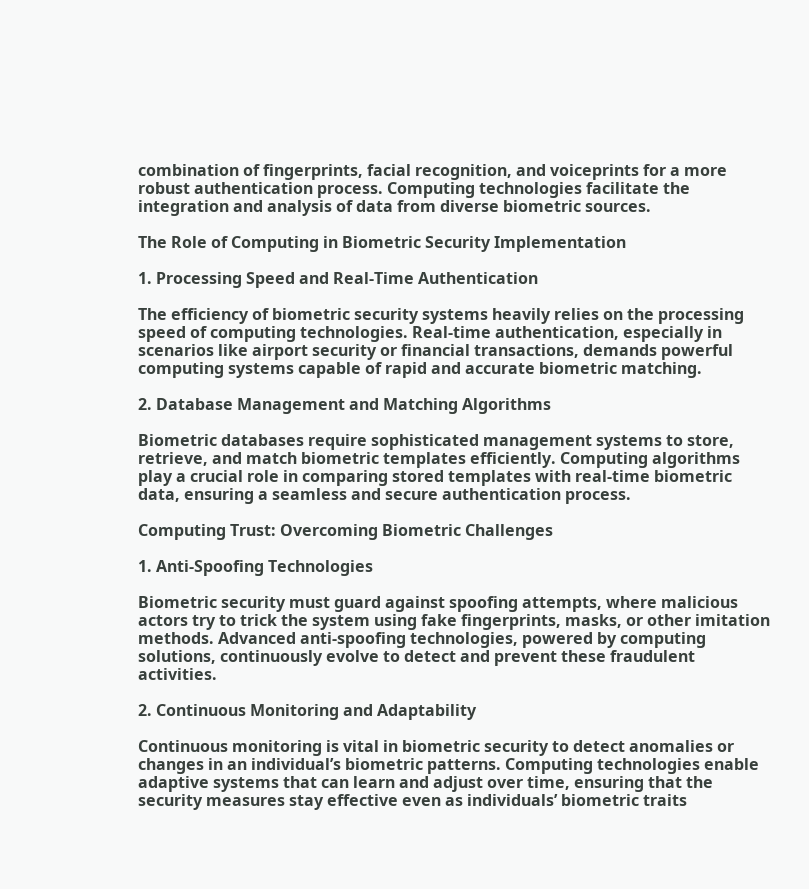combination of fingerprints, facial recognition, and voiceprints for a more robust authentication process. Computing technologies facilitate the integration and analysis of data from diverse biometric sources.

The Role of Computing in Biometric Security Implementation

1. Processing Speed and Real-Time Authentication

The efficiency of biometric security systems heavily relies on the processing speed of computing technologies. Real-time authentication, especially in scenarios like airport security or financial transactions, demands powerful computing systems capable of rapid and accurate biometric matching.

2. Database Management and Matching Algorithms

Biometric databases require sophisticated management systems to store, retrieve, and match biometric templates efficiently. Computing algorithms play a crucial role in comparing stored templates with real-time biometric data, ensuring a seamless and secure authentication process.

Computing Trust: Overcoming Biometric Challenges

1. Anti-Spoofing Technologies

Biometric security must guard against spoofing attempts, where malicious actors try to trick the system using fake fingerprints, masks, or other imitation methods. Advanced anti-spoofing technologies, powered by computing solutions, continuously evolve to detect and prevent these fraudulent activities.

2. Continuous Monitoring and Adaptability

Continuous monitoring is vital in biometric security to detect anomalies or changes in an individual’s biometric patterns. Computing technologies enable adaptive systems that can learn and adjust over time, ensuring that the security measures stay effective even as individuals’ biometric traits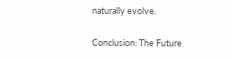naturally evolve.

Conclusion: The Future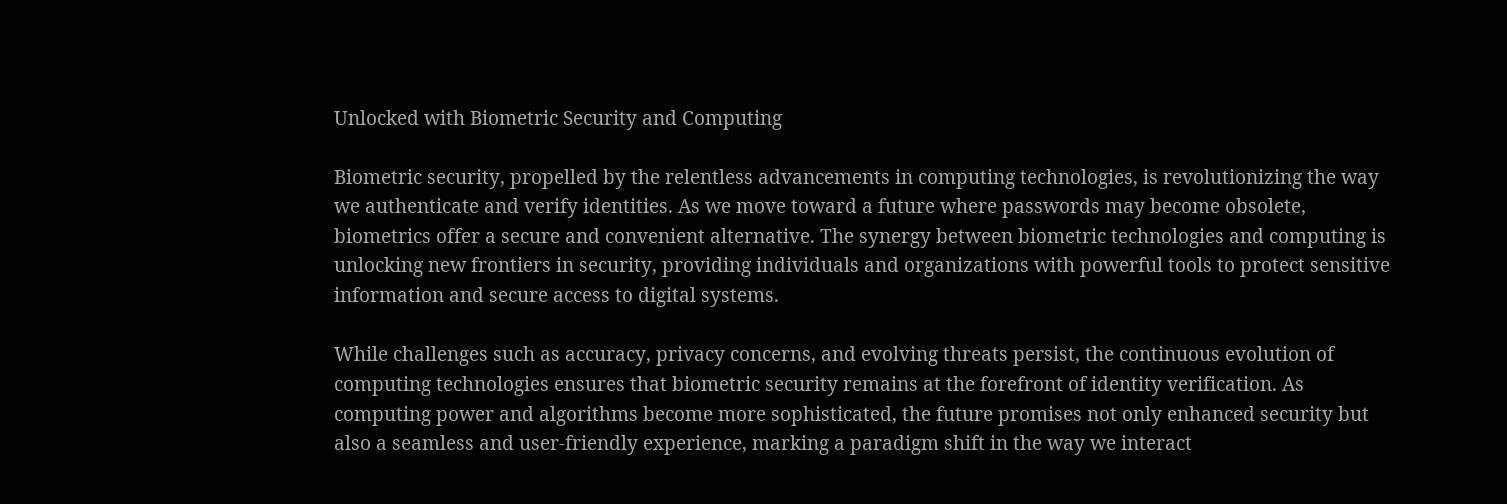Unlocked with Biometric Security and Computing

Biometric security, propelled by the relentless advancements in computing technologies, is revolutionizing the way we authenticate and verify identities. As we move toward a future where passwords may become obsolete, biometrics offer a secure and convenient alternative. The synergy between biometric technologies and computing is unlocking new frontiers in security, providing individuals and organizations with powerful tools to protect sensitive information and secure access to digital systems.

While challenges such as accuracy, privacy concerns, and evolving threats persist, the continuous evolution of computing technologies ensures that biometric security remains at the forefront of identity verification. As computing power and algorithms become more sophisticated, the future promises not only enhanced security but also a seamless and user-friendly experience, marking a paradigm shift in the way we interact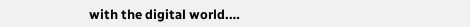with the digital world.…